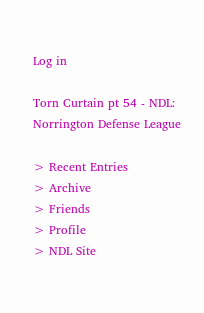Log in

Torn Curtain pt 54 - NDL: Norrington Defense League

> Recent Entries
> Archive
> Friends
> Profile
> NDL Site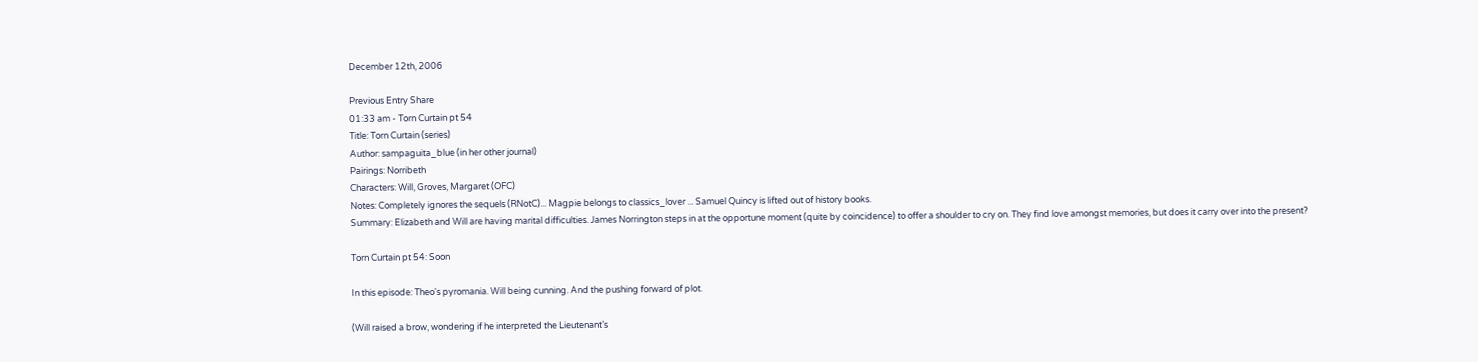December 12th, 2006

Previous Entry Share
01:33 am - Torn Curtain pt 54
Title: Torn Curtain (series)
Author: sampaguita_blue (in her other journal)
Pairings: Norribeth
Characters: Will, Groves, Margaret (OFC)
Notes: Completely ignores the sequels (RNotC)... Magpie belongs to classics_lover ... Samuel Quincy is lifted out of history books.
Summary: Elizabeth and Will are having marital difficulties. James Norrington steps in at the opportune moment (quite by coincidence) to offer a shoulder to cry on. They find love amongst memories, but does it carry over into the present?

Torn Curtain pt 54: Soon

In this episode: Theo's pyromania. Will being cunning. And the pushing forward of plot.

(Will raised a brow, wondering if he interpreted the Lieutenant’s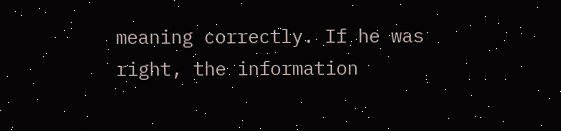meaning correctly. If he was right, the information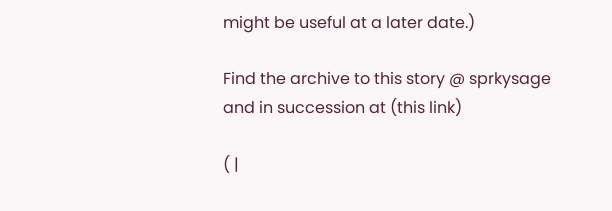might be useful at a later date.)

Find the archive to this story @ sprkysage and in succession at (this link)

( |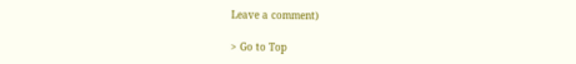Leave a comment)

> Go to Top